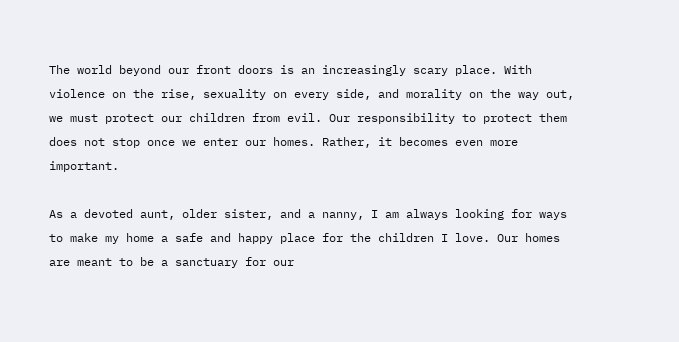The world beyond our front doors is an increasingly scary place. With violence on the rise, sexuality on every side, and morality on the way out, we must protect our children from evil. Our responsibility to protect them does not stop once we enter our homes. Rather, it becomes even more important.

As a devoted aunt, older sister, and a nanny, I am always looking for ways to make my home a safe and happy place for the children I love. Our homes are meant to be a sanctuary for our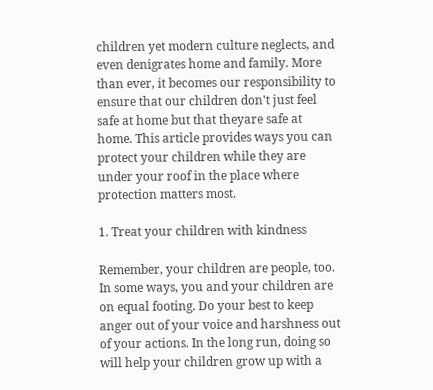children yet modern culture neglects, and even denigrates home and family. More than ever, it becomes our responsibility to ensure that our children don't just feel safe at home but that theyare safe at home. This article provides ways you can protect your children while they are under your roof in the place where protection matters most.

1. Treat your children with kindness

Remember, your children are people, too. In some ways, you and your children are on equal footing. Do your best to keep anger out of your voice and harshness out of your actions. In the long run, doing so will help your children grow up with a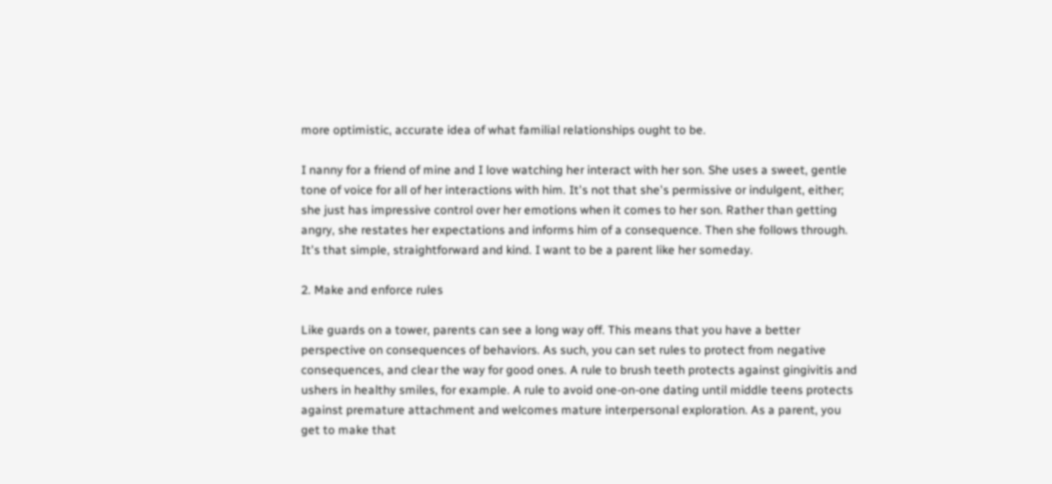more optimistic, accurate idea of what familial relationships ought to be.

I nanny for a friend of mine and I love watching her interact with her son. She uses a sweet, gentle tone of voice for all of her interactions with him. It's not that she's permissive or indulgent, either; she just has impressive control over her emotions when it comes to her son. Rather than getting angry, she restates her expectations and informs him of a consequence. Then she follows through. It's that simple, straightforward and kind. I want to be a parent like her someday.

2. Make and enforce rules

Like guards on a tower, parents can see a long way off. This means that you have a better perspective on consequences of behaviors. As such, you can set rules to protect from negative consequences, and clear the way for good ones. A rule to brush teeth protects against gingivitis and ushers in healthy smiles, for example. A rule to avoid one-on-one dating until middle teens protects against premature attachment and welcomes mature interpersonal exploration. As a parent, you get to make that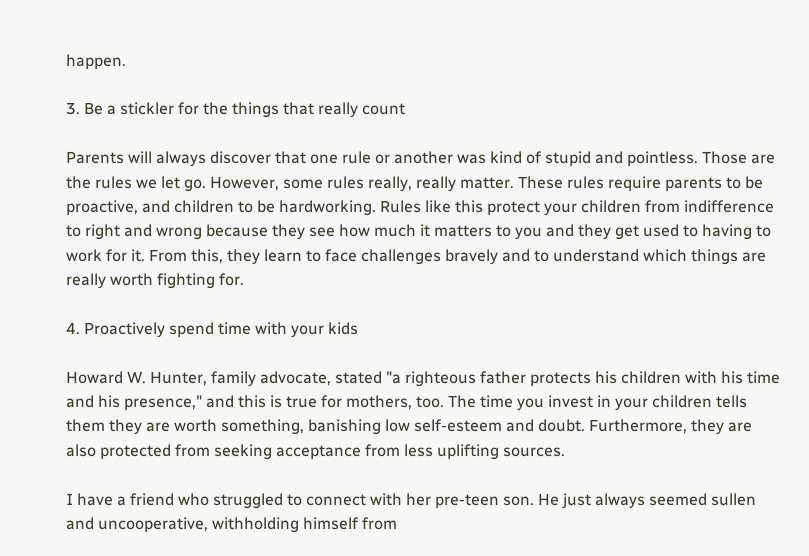happen.

3. Be a stickler for the things that really count

Parents will always discover that one rule or another was kind of stupid and pointless. Those are the rules we let go. However, some rules really, really matter. These rules require parents to be proactive, and children to be hardworking. Rules like this protect your children from indifference to right and wrong because they see how much it matters to you and they get used to having to work for it. From this, they learn to face challenges bravely and to understand which things are really worth fighting for.

4. Proactively spend time with your kids

Howard W. Hunter, family advocate, stated "a righteous father protects his children with his time and his presence," and this is true for mothers, too. The time you invest in your children tells them they are worth something, banishing low self-esteem and doubt. Furthermore, they are also protected from seeking acceptance from less uplifting sources.

I have a friend who struggled to connect with her pre-teen son. He just always seemed sullen and uncooperative, withholding himself from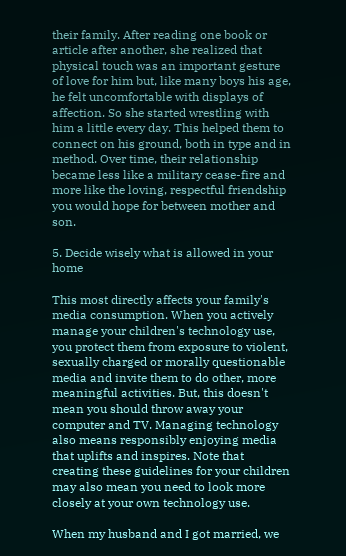their family. After reading one book or article after another, she realized that physical touch was an important gesture of love for him but, like many boys his age, he felt uncomfortable with displays of affection. So she started wrestling with him a little every day. This helped them to connect on his ground, both in type and in method. Over time, their relationship became less like a military cease-fire and more like the loving, respectful friendship you would hope for between mother and son.

5. Decide wisely what is allowed in your home

This most directly affects your family's media consumption. When you actively manage your children's technology use, you protect them from exposure to violent, sexually charged or morally questionable media and invite them to do other, more meaningful activities. But, this doesn't mean you should throw away your computer and TV. Managing technology also means responsibly enjoying media that uplifts and inspires. Note that creating these guidelines for your children may also mean you need to look more closely at your own technology use.

When my husband and I got married, we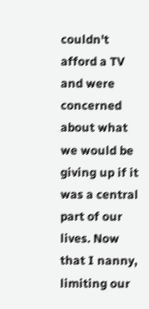couldn't afford a TV and were concerned about what we would be giving up if it was a central part of our lives. Now that I nanny, limiting our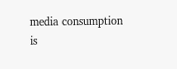media consumption is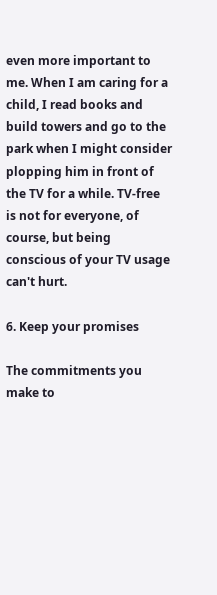even more important to me. When I am caring for a child, I read books and build towers and go to the park when I might consider plopping him in front of the TV for a while. TV-free is not for everyone, of course, but being conscious of your TV usage can't hurt.

6. Keep your promises

The commitments you make to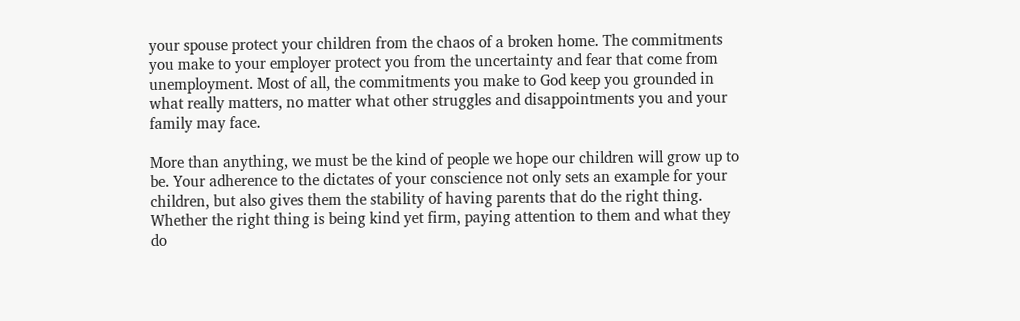your spouse protect your children from the chaos of a broken home. The commitments you make to your employer protect you from the uncertainty and fear that come from unemployment. Most of all, the commitments you make to God keep you grounded in what really matters, no matter what other struggles and disappointments you and your family may face.

More than anything, we must be the kind of people we hope our children will grow up to be. Your adherence to the dictates of your conscience not only sets an example for your children, but also gives them the stability of having parents that do the right thing. Whether the right thing is being kind yet firm, paying attention to them and what they do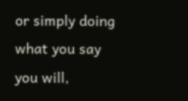or simply doing what you say you will,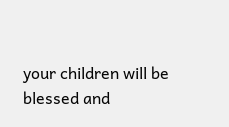your children will be blessed and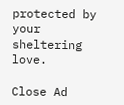protected by your sheltering love.

Close Ad